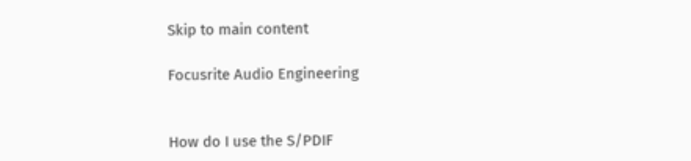Skip to main content

Focusrite Audio Engineering


How do I use the S/PDIF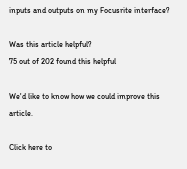inputs and outputs on my Focusrite interface?

Was this article helpful?
75 out of 202 found this helpful

We'd like to know how we could improve this article.

Click here to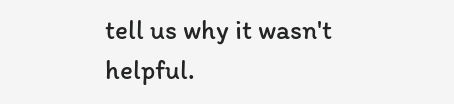tell us why it wasn't helpful.